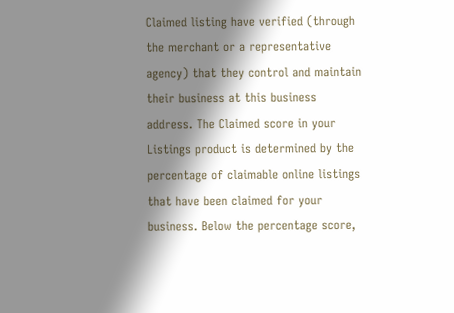Claimed listing have verified (through the merchant or a representative agency) that they control and maintain their business at this business address. The Claimed score in your Listings product is determined by the percentage of claimable online listings that have been claimed for your business. Below the percentage score,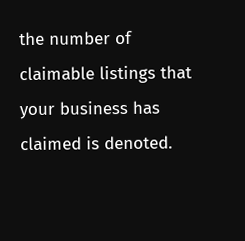the number of claimable listings that your business has claimed is denoted.